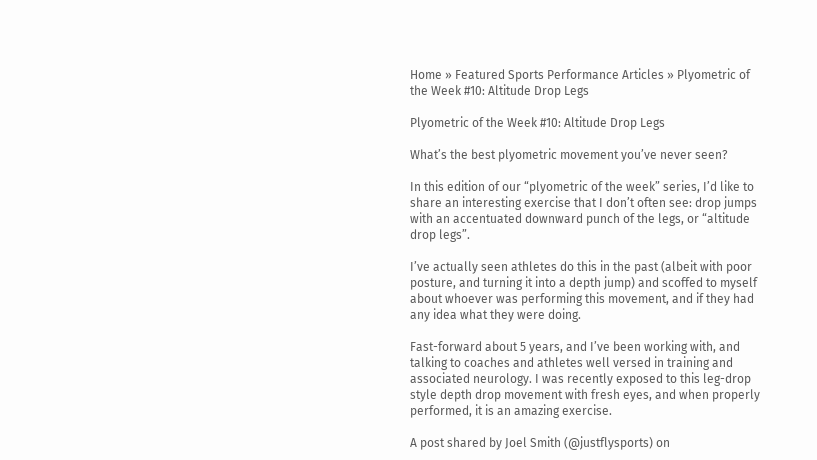Home » Featured Sports Performance Articles » Plyometric of the Week #10: Altitude Drop Legs

Plyometric of the Week #10: Altitude Drop Legs

What’s the best plyometric movement you’ve never seen?

In this edition of our “plyometric of the week” series, I’d like to share an interesting exercise that I don’t often see: drop jumps with an accentuated downward punch of the legs, or “altitude drop legs”.

I’ve actually seen athletes do this in the past (albeit with poor posture, and turning it into a depth jump) and scoffed to myself about whoever was performing this movement, and if they had any idea what they were doing.

Fast-forward about 5 years, and I’ve been working with, and talking to coaches and athletes well versed in training and associated neurology. I was recently exposed to this leg-drop style depth drop movement with fresh eyes, and when properly performed, it is an amazing exercise.

A post shared by Joel Smith (@justflysports) on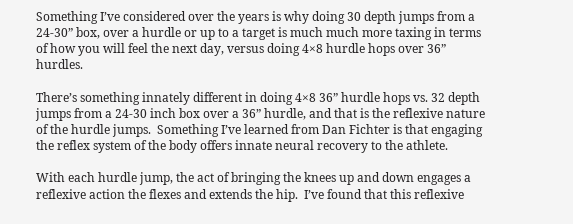Something I’ve considered over the years is why doing 30 depth jumps from a 24-30” box, over a hurdle or up to a target is much much more taxing in terms of how you will feel the next day, versus doing 4×8 hurdle hops over 36” hurdles.

There’s something innately different in doing 4×8 36” hurdle hops vs. 32 depth jumps from a 24-30 inch box over a 36” hurdle, and that is the reflexive nature of the hurdle jumps.  Something I’ve learned from Dan Fichter is that engaging the reflex system of the body offers innate neural recovery to the athlete.

With each hurdle jump, the act of bringing the knees up and down engages a reflexive action the flexes and extends the hip.  I’ve found that this reflexive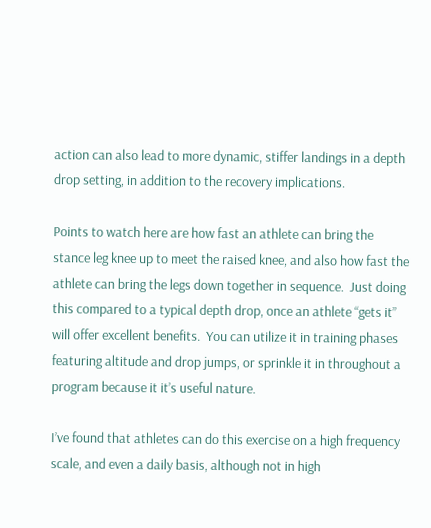action can also lead to more dynamic, stiffer landings in a depth drop setting, in addition to the recovery implications.

Points to watch here are how fast an athlete can bring the stance leg knee up to meet the raised knee, and also how fast the athlete can bring the legs down together in sequence.  Just doing this compared to a typical depth drop, once an athlete “gets it” will offer excellent benefits.  You can utilize it in training phases featuring altitude and drop jumps, or sprinkle it in throughout a program because it it’s useful nature.

I’ve found that athletes can do this exercise on a high frequency scale, and even a daily basis, although not in high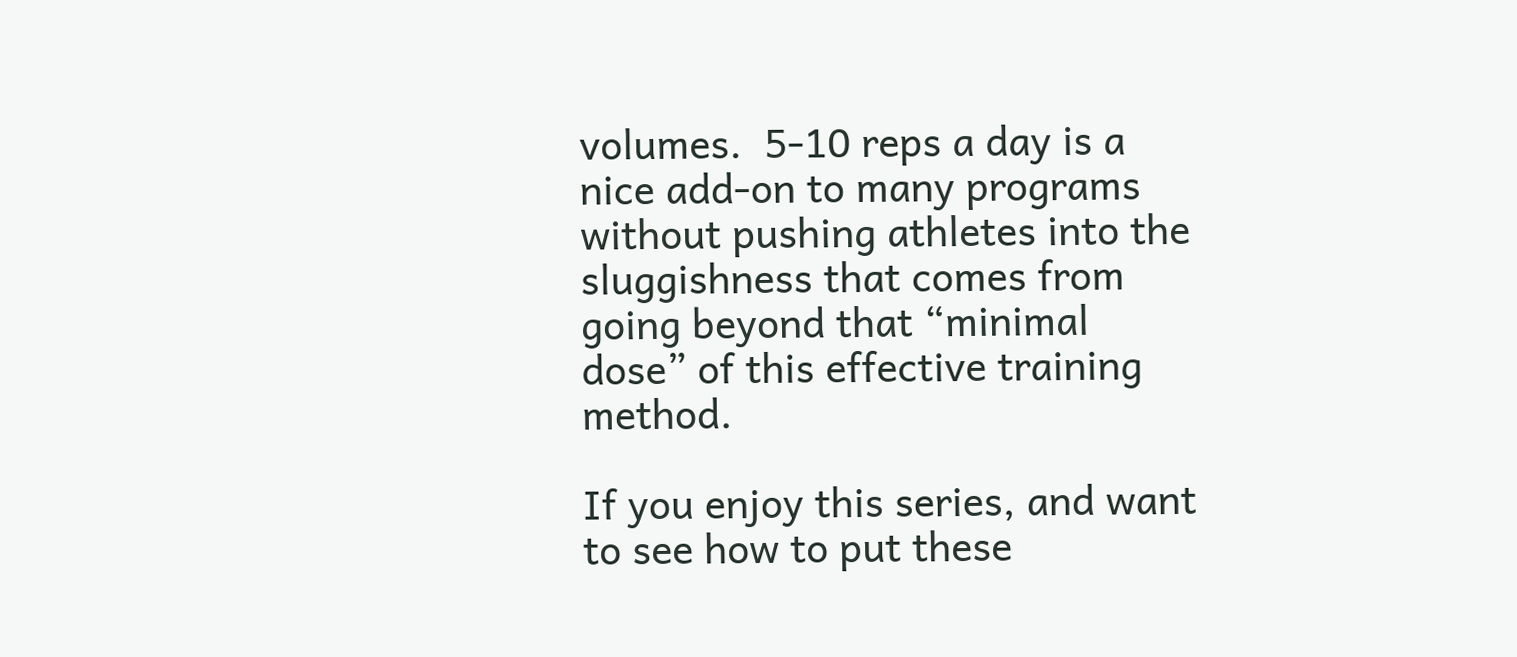volumes.  5-10 reps a day is a nice add-on to many programs without pushing athletes into the sluggishness that comes from going beyond that “minimal dose” of this effective training method.

If you enjoy this series, and want to see how to put these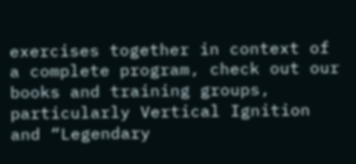exercises together in context of a complete program, check out our books and training groups, particularly Vertical Ignition and “Legendary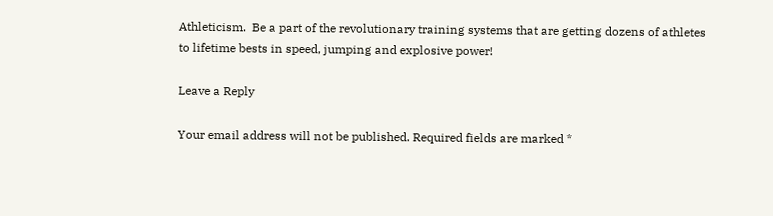Athleticism.  Be a part of the revolutionary training systems that are getting dozens of athletes to lifetime bests in speed, jumping and explosive power!

Leave a Reply

Your email address will not be published. Required fields are marked *